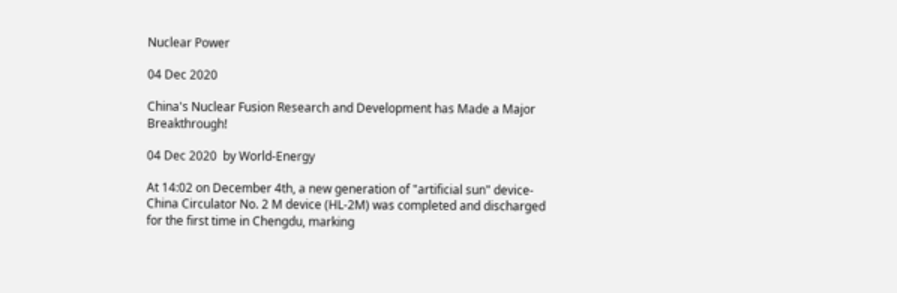Nuclear Power

04 Dec 2020

China's Nuclear Fusion Research and Development has Made a Major Breakthrough!

04 Dec 2020  by World-Energy

At 14:02 on December 4th, a new generation of "artificial sun" device-China Circulator No. 2 M device (HL-2M) was completed and discharged for the first time in Chengdu, marking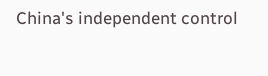China's independent control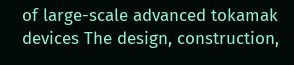of large-scale advanced tokamak devices The design, construction,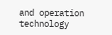and operation technology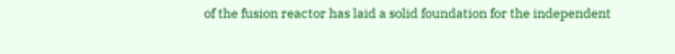of the fusion reactor has laid a solid foundation for the independent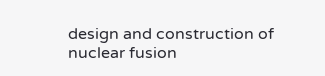design and construction of nuclear fusion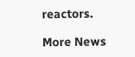reactors.

More News